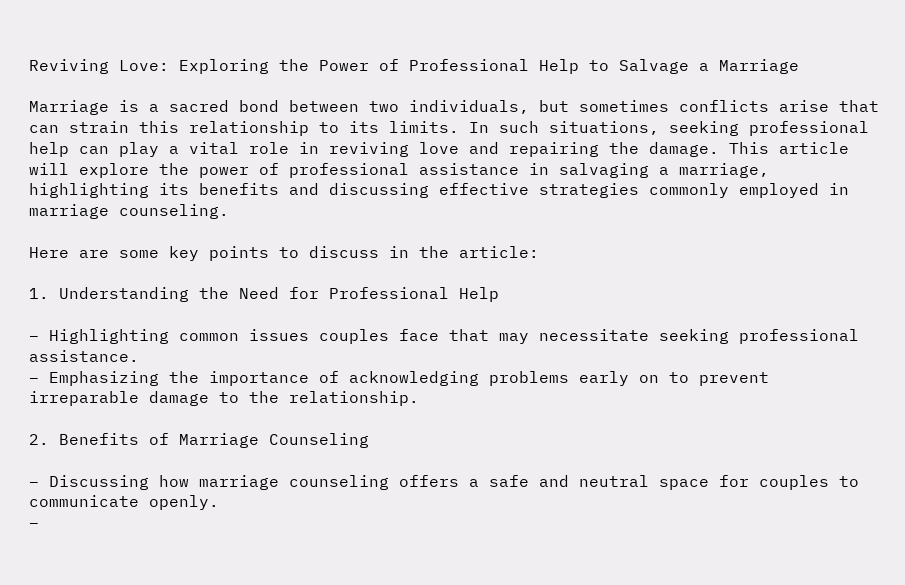Reviving Love: Exploring the Power of Professional Help to Salvage a Marriage

Marriage is a sacred bond between two individuals, but sometimes conflicts arise that can strain this relationship to its limits. In such situations, seeking professional help can play a vital role in reviving love and repairing the damage. This article will explore the power of professional assistance in salvaging a marriage, highlighting its benefits and discussing effective strategies commonly employed in marriage counseling.

Here are some key points to discuss in the article:

1. Understanding the Need for Professional Help

– Highlighting common issues couples face that may necessitate seeking professional assistance.
– Emphasizing the importance of acknowledging problems early on to prevent irreparable damage to the relationship.

2. Benefits of Marriage Counseling

– Discussing how marriage counseling offers a safe and neutral space for couples to communicate openly.
–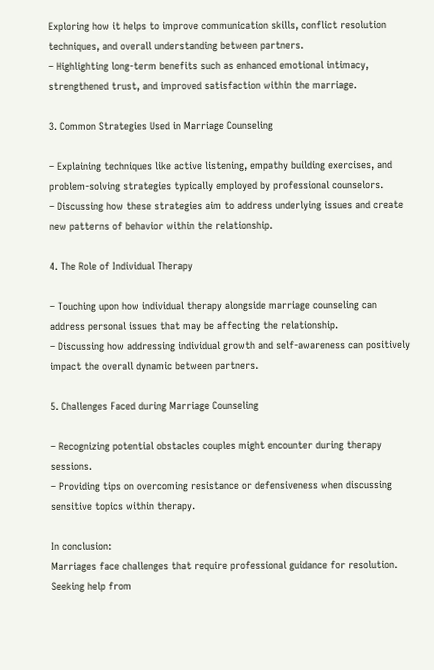Exploring how it helps to improve communication skills, conflict resolution techniques, and overall understanding between partners.
– Highlighting long-term benefits such as enhanced emotional intimacy, strengthened trust, and improved satisfaction within the marriage.

3. Common Strategies Used in Marriage Counseling

– Explaining techniques like active listening, empathy building exercises, and problem-solving strategies typically employed by professional counselors.
– Discussing how these strategies aim to address underlying issues and create new patterns of behavior within the relationship.

4. The Role of Individual Therapy

– Touching upon how individual therapy alongside marriage counseling can address personal issues that may be affecting the relationship.
– Discussing how addressing individual growth and self-awareness can positively impact the overall dynamic between partners.

5. Challenges Faced during Marriage Counseling

– Recognizing potential obstacles couples might encounter during therapy sessions.
– Providing tips on overcoming resistance or defensiveness when discussing sensitive topics within therapy.

In conclusion:
Marriages face challenges that require professional guidance for resolution. Seeking help from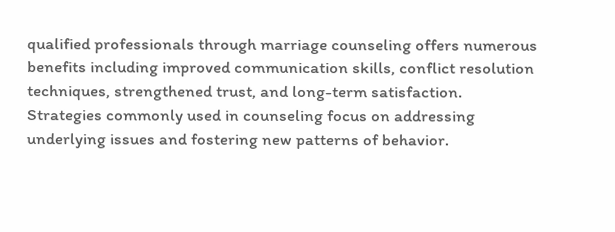qualified professionals through marriage counseling offers numerous benefits including improved communication skills, conflict resolution techniques, strengthened trust, and long-term satisfaction. Strategies commonly used in counseling focus on addressing underlying issues and fostering new patterns of behavior.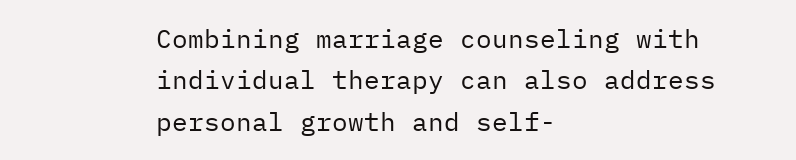Combining marriage counseling with individual therapy can also address personal growth and self-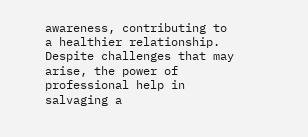awareness, contributing to a healthier relationship. Despite challenges that may arise, the power of professional help in salvaging a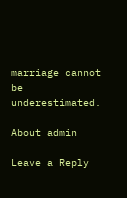marriage cannot be underestimated.

About admin

Leave a Reply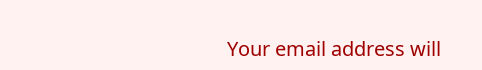Your email address will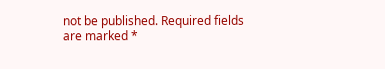not be published. Required fields are marked *